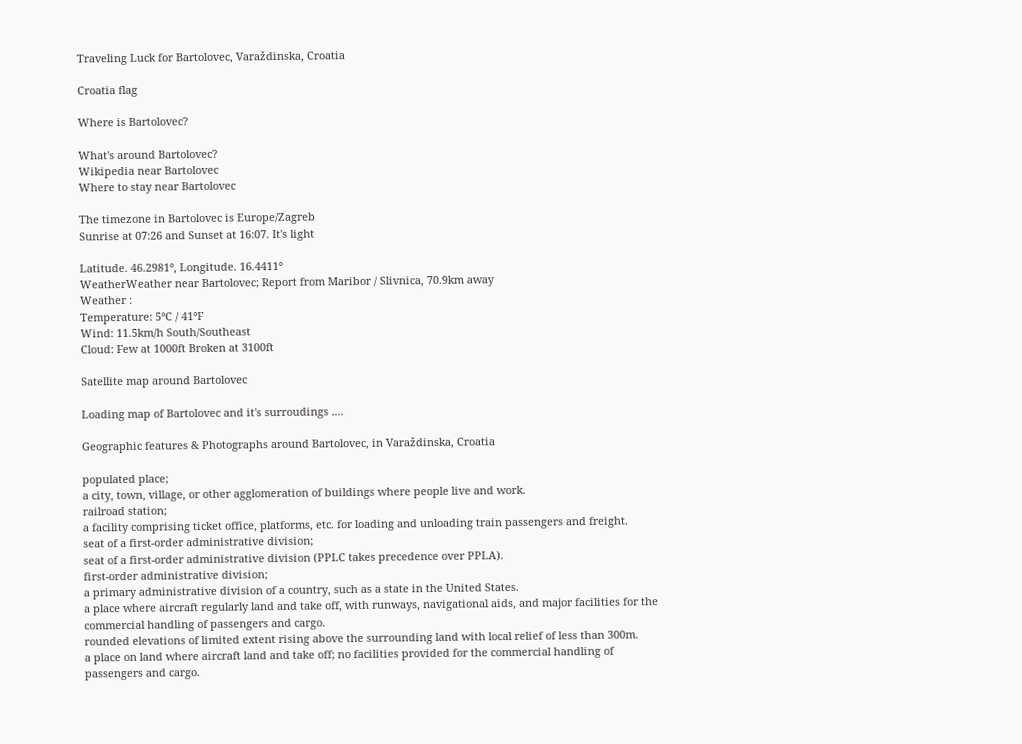Traveling Luck for Bartolovec, Varaždinska, Croatia

Croatia flag

Where is Bartolovec?

What's around Bartolovec?
Wikipedia near Bartolovec
Where to stay near Bartolovec

The timezone in Bartolovec is Europe/Zagreb
Sunrise at 07:26 and Sunset at 16:07. It's light

Latitude. 46.2981°, Longitude. 16.4411°
WeatherWeather near Bartolovec; Report from Maribor / Slivnica, 70.9km away
Weather :
Temperature: 5°C / 41°F
Wind: 11.5km/h South/Southeast
Cloud: Few at 1000ft Broken at 3100ft

Satellite map around Bartolovec

Loading map of Bartolovec and it's surroudings ....

Geographic features & Photographs around Bartolovec, in Varaždinska, Croatia

populated place;
a city, town, village, or other agglomeration of buildings where people live and work.
railroad station;
a facility comprising ticket office, platforms, etc. for loading and unloading train passengers and freight.
seat of a first-order administrative division;
seat of a first-order administrative division (PPLC takes precedence over PPLA).
first-order administrative division;
a primary administrative division of a country, such as a state in the United States.
a place where aircraft regularly land and take off, with runways, navigational aids, and major facilities for the commercial handling of passengers and cargo.
rounded elevations of limited extent rising above the surrounding land with local relief of less than 300m.
a place on land where aircraft land and take off; no facilities provided for the commercial handling of passengers and cargo.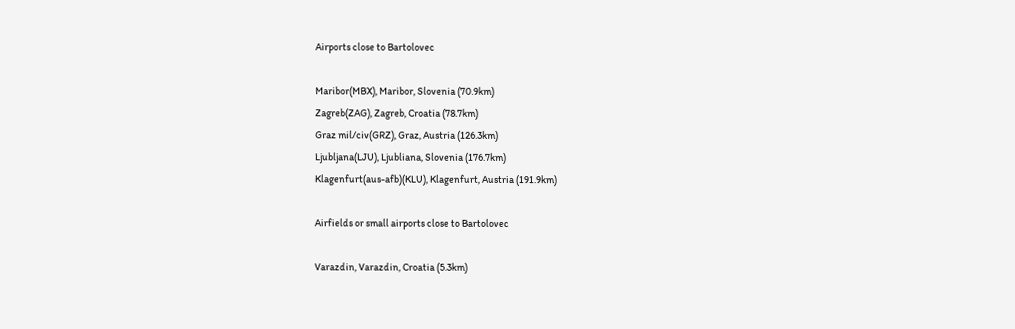Airports close to Bartolovec

Maribor(MBX), Maribor, Slovenia (70.9km)
Zagreb(ZAG), Zagreb, Croatia (78.7km)
Graz mil/civ(GRZ), Graz, Austria (126.3km)
Ljubljana(LJU), Ljubliana, Slovenia (176.7km)
Klagenfurt(aus-afb)(KLU), Klagenfurt, Austria (191.9km)

Airfields or small airports close to Bartolovec

Varazdin, Varazdin, Croatia (5.3km)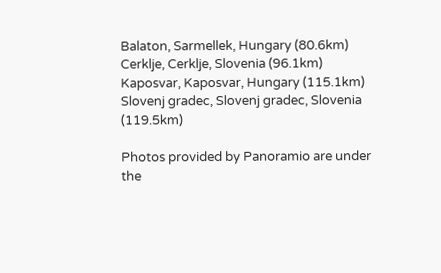Balaton, Sarmellek, Hungary (80.6km)
Cerklje, Cerklje, Slovenia (96.1km)
Kaposvar, Kaposvar, Hungary (115.1km)
Slovenj gradec, Slovenj gradec, Slovenia (119.5km)

Photos provided by Panoramio are under the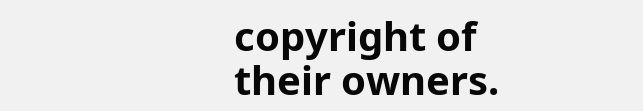copyright of their owners.